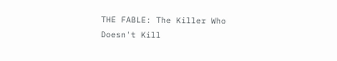THE FABLE: The Killer Who Doesn't Kill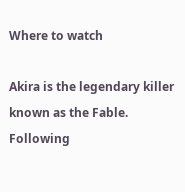Where to watch

Akira is the legendary killer known as the Fable. Following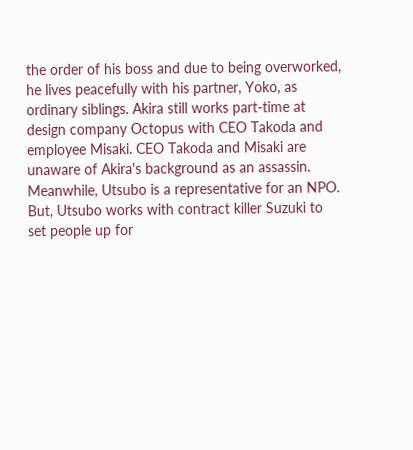the order of his boss and due to being overworked, he lives peacefully with his partner, Yoko, as ordinary siblings. Akira still works part-time at design company Octopus with CEO Takoda and employee Misaki. CEO Takoda and Misaki are unaware of Akira's background as an assassin. Meanwhile, Utsubo is a representative for an NPO. But, Utsubo works with contract killer Suzuki to set people up for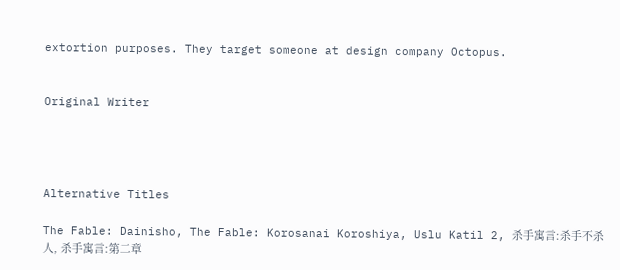extortion purposes. They target someone at design company Octopus.


Original Writer




Alternative Titles

The Fable: Dainisho, The Fable: Korosanai Koroshiya, Uslu Katil 2, 杀手寓言:杀手不杀人, 杀手寓言:第二章